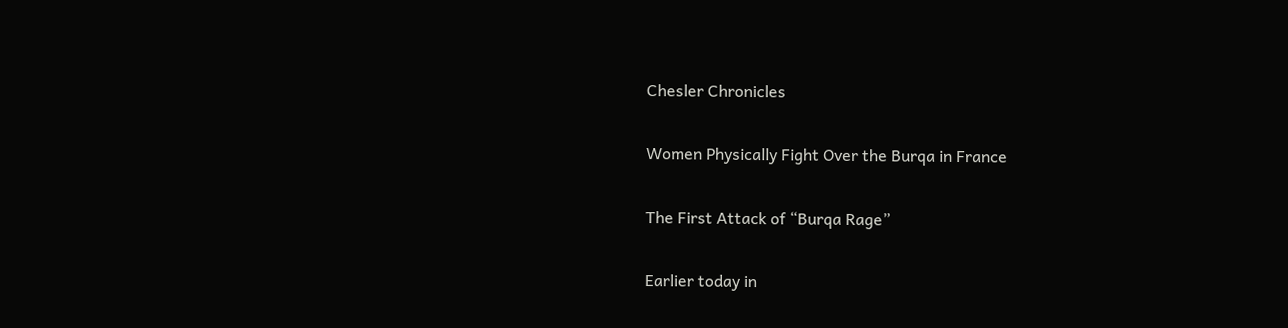Chesler Chronicles

Women Physically Fight Over the Burqa in France

The First Attack of “Burqa Rage”

Earlier today in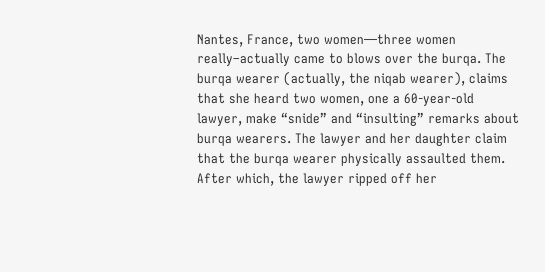Nantes, France, two women—three women really–actually came to blows over the burqa. The burqa wearer (actually, the niqab wearer), claims that she heard two women, one a 60-year-old lawyer, make “snide” and “insulting” remarks about burqa wearers. The lawyer and her daughter claim that the burqa wearer physically assaulted them. After which, the lawyer ripped off her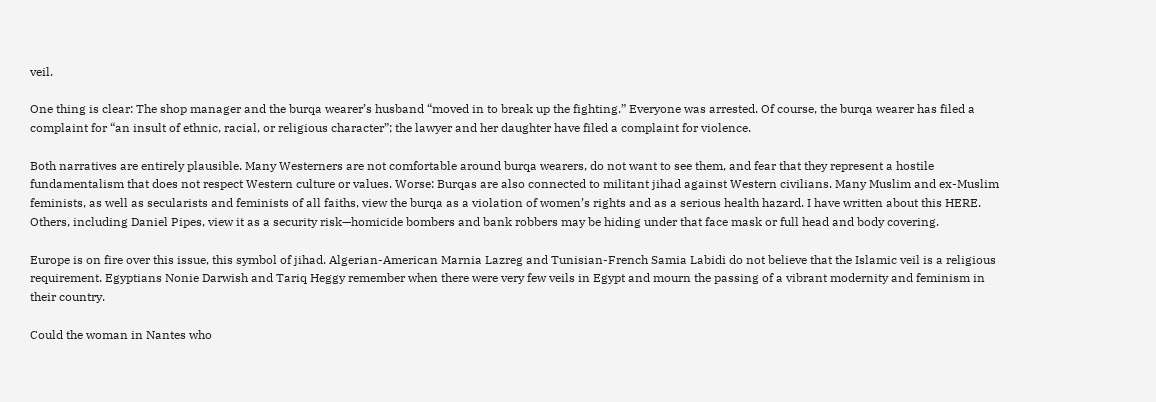veil.

One thing is clear: The shop manager and the burqa wearer’s husband “moved in to break up the fighting.” Everyone was arrested. Of course, the burqa wearer has filed a complaint for “an insult of ethnic, racial, or religious character”; the lawyer and her daughter have filed a complaint for violence.

Both narratives are entirely plausible. Many Westerners are not comfortable around burqa wearers, do not want to see them, and fear that they represent a hostile fundamentalism that does not respect Western culture or values. Worse: Burqas are also connected to militant jihad against Western civilians. Many Muslim and ex-Muslim feminists, as well as secularists and feminists of all faiths, view the burqa as a violation of women’s rights and as a serious health hazard. I have written about this HERE. Others, including Daniel Pipes, view it as a security risk—homicide bombers and bank robbers may be hiding under that face mask or full head and body covering.

Europe is on fire over this issue, this symbol of jihad. Algerian-American Marnia Lazreg and Tunisian-French Samia Labidi do not believe that the Islamic veil is a religious requirement. Egyptians Nonie Darwish and Tariq Heggy remember when there were very few veils in Egypt and mourn the passing of a vibrant modernity and feminism in their country.

Could the woman in Nantes who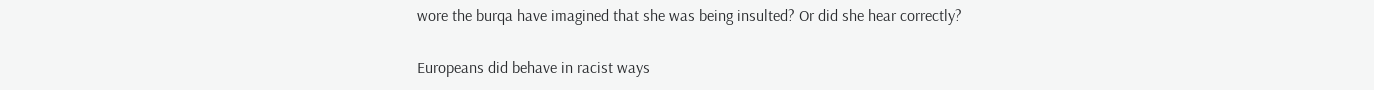wore the burqa have imagined that she was being insulted? Or did she hear correctly?

Europeans did behave in racist ways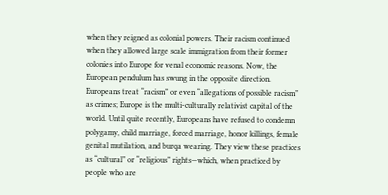when they reigned as colonial powers. Their racism continued when they allowed large scale immigration from their former colonies into Europe for venal economic reasons. Now, the European pendulum has swung in the opposite direction. Europeans treat “racism” or even “allegations of possible racism” as crimes; Europe is the multi-culturally relativist capital of the world. Until quite recently, Europeans have refused to condemn polygamy, child marriage, forced marriage, honor killings, female genital mutilation, and burqa wearing. They view these practices as “cultural” or “religious” rights—which, when practiced by people who are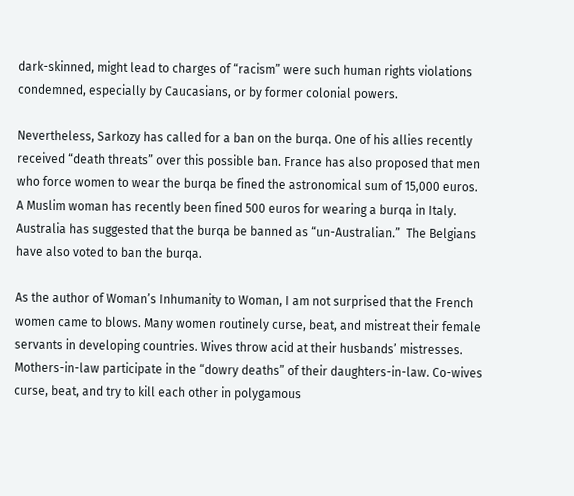dark-skinned, might lead to charges of “racism” were such human rights violations condemned, especially by Caucasians, or by former colonial powers.

Nevertheless, Sarkozy has called for a ban on the burqa. One of his allies recently received “death threats” over this possible ban. France has also proposed that men who force women to wear the burqa be fined the astronomical sum of 15,000 euros.  A Muslim woman has recently been fined 500 euros for wearing a burqa in Italy. Australia has suggested that the burqa be banned as “un-Australian.”  The Belgians have also voted to ban the burqa.

As the author of Woman’s Inhumanity to Woman, I am not surprised that the French women came to blows. Many women routinely curse, beat, and mistreat their female servants in developing countries. Wives throw acid at their husbands’ mistresses. Mothers-in-law participate in the “dowry deaths” of their daughters-in-law. Co-wives curse, beat, and try to kill each other in polygamous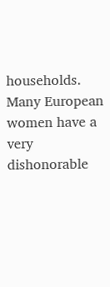households. Many European women have a very dishonorable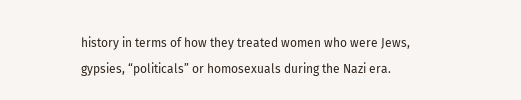history in terms of how they treated women who were Jews, gypsies, “politicals” or homosexuals during the Nazi era.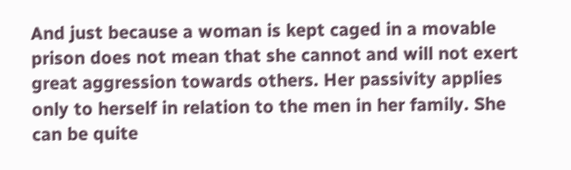And just because a woman is kept caged in a movable prison does not mean that she cannot and will not exert great aggression towards others. Her passivity applies only to herself in relation to the men in her family. She can be quite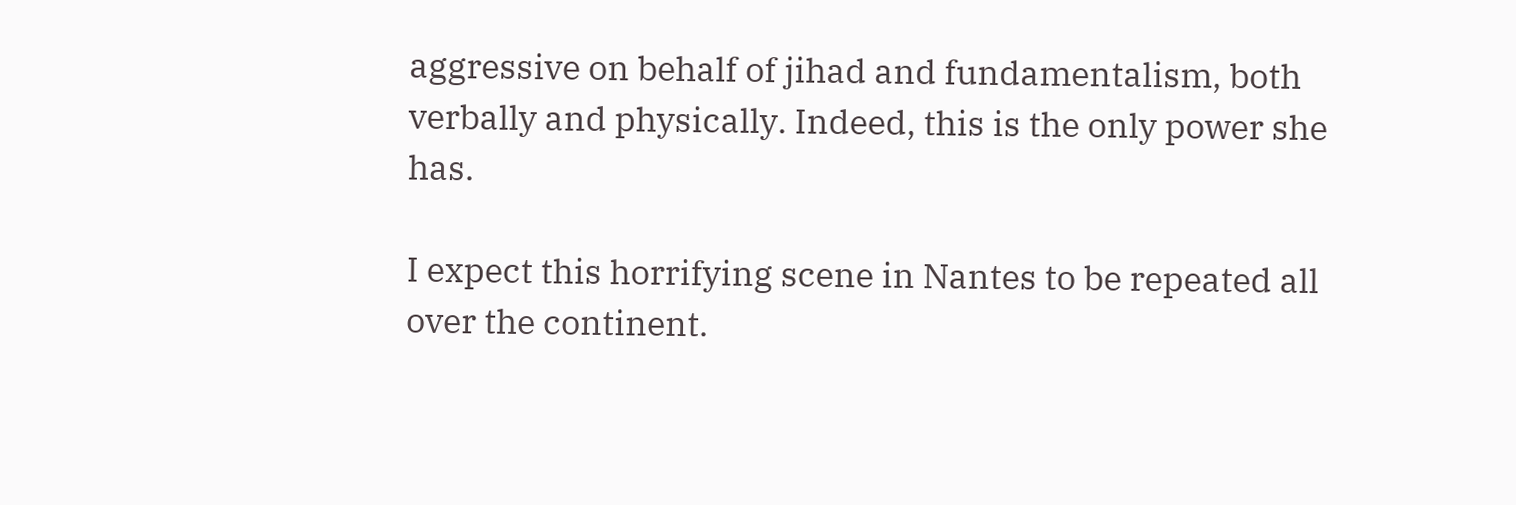aggressive on behalf of jihad and fundamentalism, both verbally and physically. Indeed, this is the only power she has.

I expect this horrifying scene in Nantes to be repeated all over the continent.